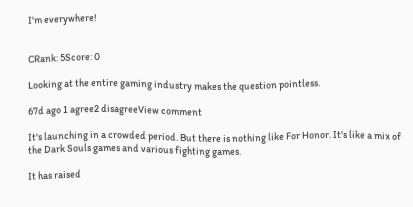I'm everywhere!


CRank: 5Score: 0

Looking at the entire gaming industry makes the question pointless.

67d ago 1 agree2 disagreeView comment

It's launching in a crowded period. But there is nothing like For Honor. It's like a mix of the Dark Souls games and various fighting games.

It has raised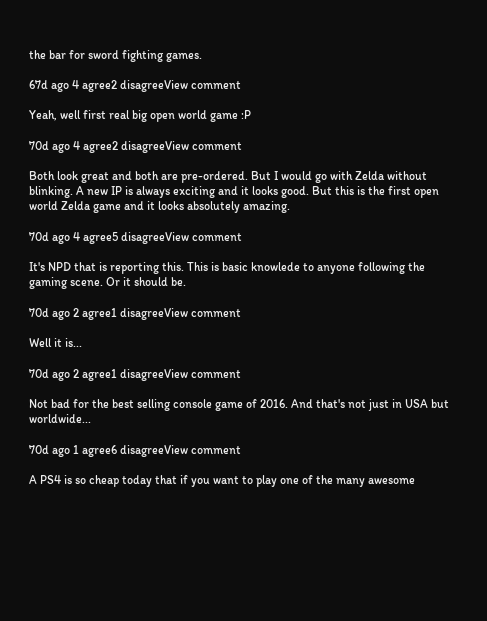the bar for sword fighting games.

67d ago 4 agree2 disagreeView comment

Yeah, well first real big open world game :P

70d ago 4 agree2 disagreeView comment

Both look great and both are pre-ordered. But I would go with Zelda without blinking. A new IP is always exciting and it looks good. But this is the first open world Zelda game and it looks absolutely amazing.

70d ago 4 agree5 disagreeView comment

It's NPD that is reporting this. This is basic knowlede to anyone following the gaming scene. Or it should be.

70d ago 2 agree1 disagreeView comment

Well it is...

70d ago 2 agree1 disagreeView comment

Not bad for the best selling console game of 2016. And that's not just in USA but worldwide...

70d ago 1 agree6 disagreeView comment

A PS4 is so cheap today that if you want to play one of the many awesome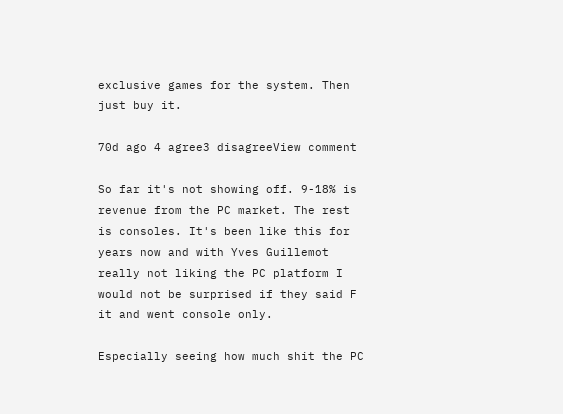exclusive games for the system. Then just buy it.

70d ago 4 agree3 disagreeView comment

So far it's not showing off. 9-18% is revenue from the PC market. The rest is consoles. It's been like this for years now and with Yves Guillemot really not liking the PC platform I would not be surprised if they said F it and went console only.

Especially seeing how much shit the PC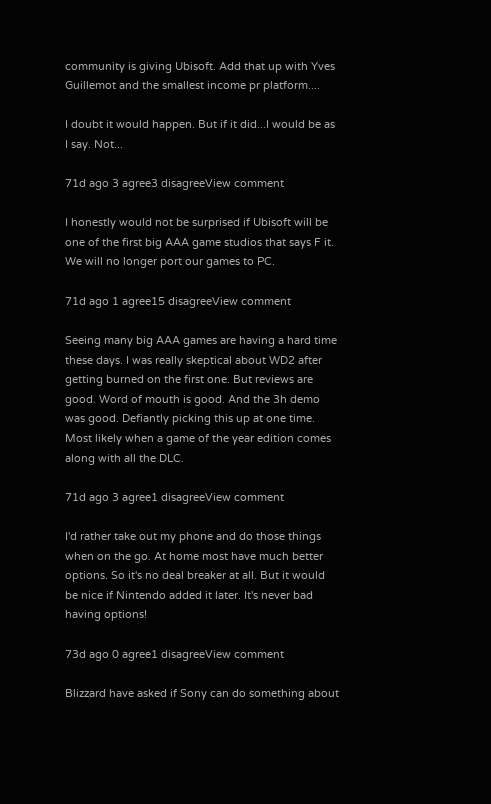community is giving Ubisoft. Add that up with Yves Guillemot and the smallest income pr platform....

I doubt it would happen. But if it did...I would be as I say. Not...

71d ago 3 agree3 disagreeView comment

I honestly would not be surprised if Ubisoft will be one of the first big AAA game studios that says F it. We will no longer port our games to PC.

71d ago 1 agree15 disagreeView comment

Seeing many big AAA games are having a hard time these days. I was really skeptical about WD2 after getting burned on the first one. But reviews are good. Word of mouth is good. And the 3h demo was good. Defiantly picking this up at one time. Most likely when a game of the year edition comes along with all the DLC.

71d ago 3 agree1 disagreeView comment

I'd rather take out my phone and do those things when on the go. At home most have much better options. So it's no deal breaker at all. But it would be nice if Nintendo added it later. It's never bad having options!

73d ago 0 agree1 disagreeView comment

Blizzard have asked if Sony can do something about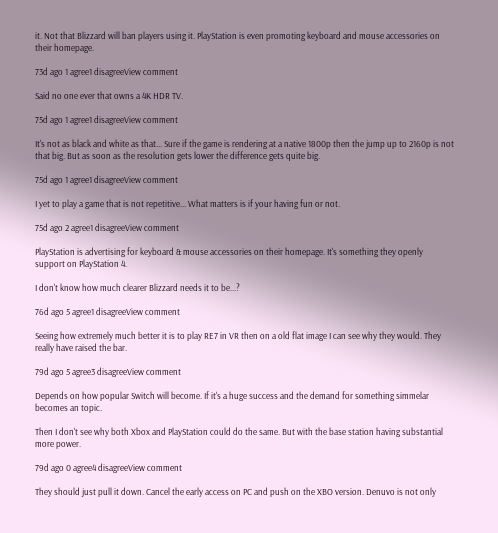it. Not that Blizzard will ban players using it. PlayStation is even promoting keyboard and mouse accessories on their homepage.

73d ago 1 agree1 disagreeView comment

Said no one ever that owns a 4K HDR TV.

75d ago 1 agree1 disagreeView comment

It's not as black and white as that... Sure if the game is rendering at a native 1800p then the jump up to 2160p is not that big. But as soon as the resolution gets lower the difference gets quite big.

75d ago 1 agree1 disagreeView comment

I yet to play a game that is not repetitive... What matters is if your having fun or not.

75d ago 2 agree1 disagreeView comment

PlayStation is advertising for keyboard & mouse accessories on their homepage. It's something they openly support on PlayStation 4.

I don't know how much clearer Blizzard needs it to be...?

76d ago 5 agree1 disagreeView comment

Seeing how extremely much better it is to play RE7 in VR then on a old flat image I can see why they would. They really have raised the bar.

79d ago 5 agree3 disagreeView comment

Depends on how popular Switch will become. If it's a huge success and the demand for something simmelar becomes an topic.

Then I don't see why both Xbox and PlayStation could do the same. But with the base station having substantial more power.

79d ago 0 agree4 disagreeView comment

They should just pull it down. Cancel the early access on PC and push on the XBO version. Denuvo is not only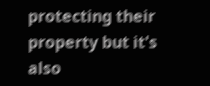protecting their property but it's also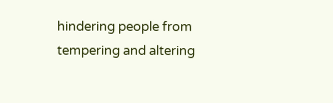hindering people from tempering and altering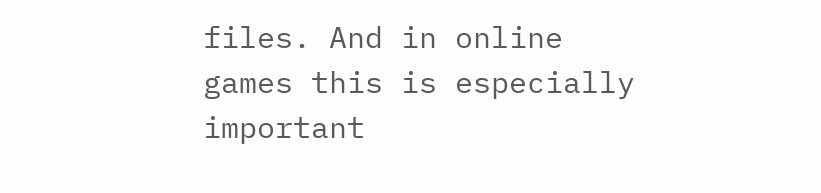files. And in online games this is especially important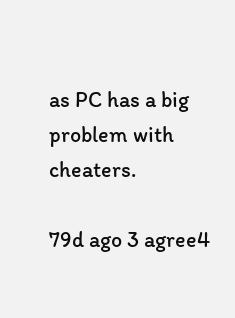as PC has a big problem with cheaters.

79d ago 3 agree4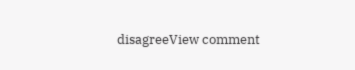disagreeView comment